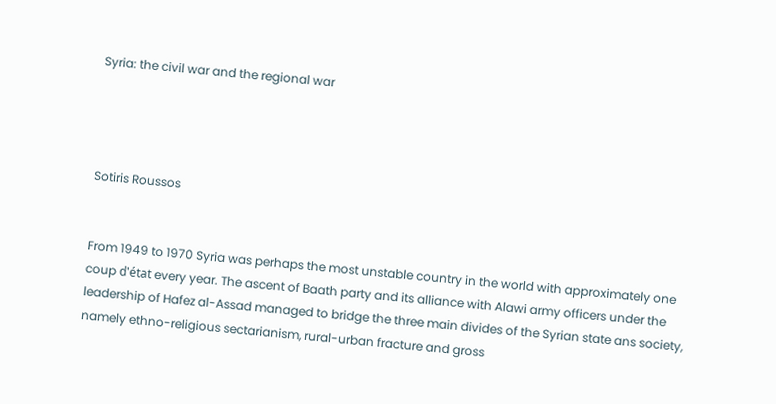Syria: the civil war and the regional war




Sotiris Roussos


From 1949 to 1970 Syria was perhaps the most unstable country in the world with approximately one coup d'état every year. The ascent of Baath party and its alliance with Alawi army officers under the leadership of Hafez al-Assad managed to bridge the three main divides of the Syrian state ans society, namely ethno-religious sectarianism, rural-urban fracture and gross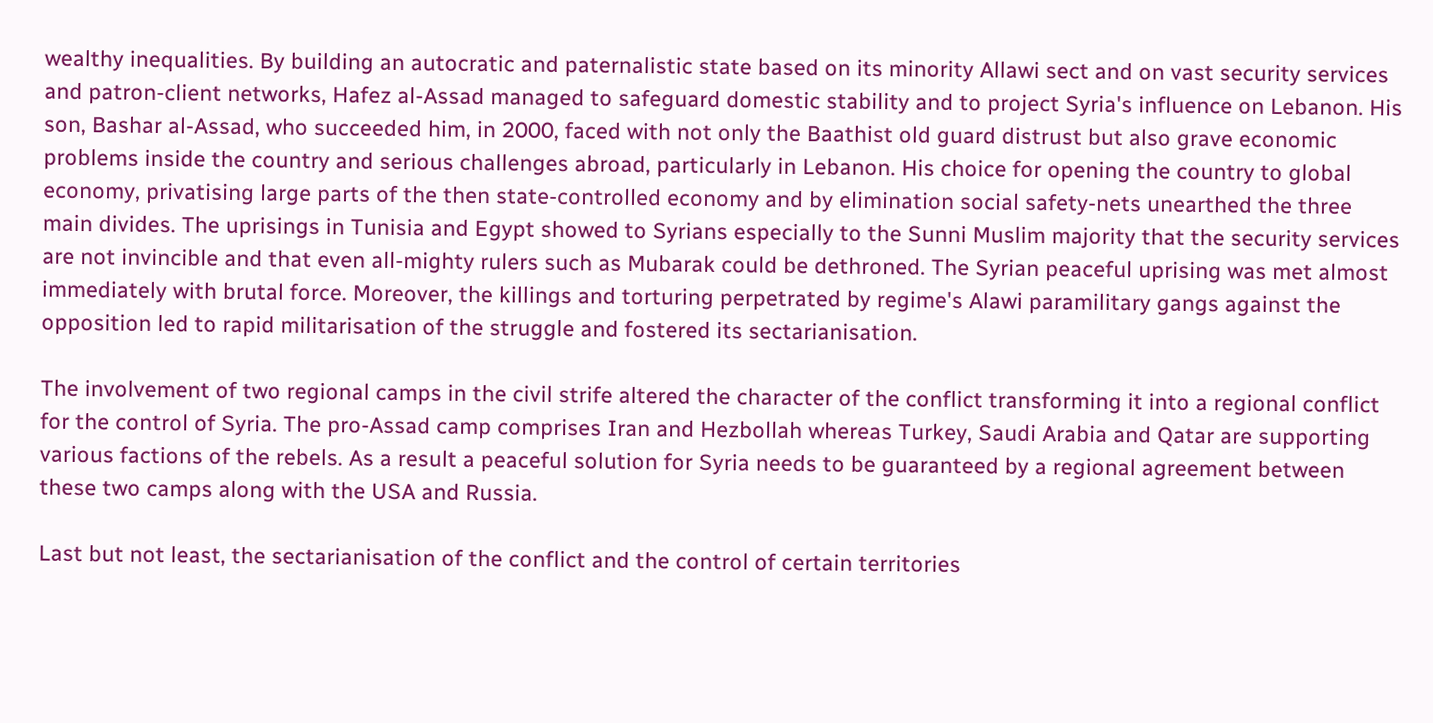wealthy inequalities. By building an autocratic and paternalistic state based on its minority Allawi sect and on vast security services and patron-client networks, Hafez al-Assad managed to safeguard domestic stability and to project Syria's influence on Lebanon. His son, Bashar al-Assad, who succeeded him, in 2000, faced with not only the Baathist old guard distrust but also grave economic problems inside the country and serious challenges abroad, particularly in Lebanon. His choice for opening the country to global economy, privatising large parts of the then state-controlled economy and by elimination social safety-nets unearthed the three main divides. The uprisings in Tunisia and Egypt showed to Syrians especially to the Sunni Muslim majority that the security services are not invincible and that even all-mighty rulers such as Mubarak could be dethroned. The Syrian peaceful uprising was met almost immediately with brutal force. Moreover, the killings and torturing perpetrated by regime's Alawi paramilitary gangs against the opposition led to rapid militarisation of the struggle and fostered its sectarianisation.

The involvement of two regional camps in the civil strife altered the character of the conflict transforming it into a regional conflict for the control of Syria. The pro-Assad camp comprises Iran and Hezbollah whereas Turkey, Saudi Arabia and Qatar are supporting various factions of the rebels. As a result a peaceful solution for Syria needs to be guaranteed by a regional agreement between these two camps along with the USA and Russia.

Last but not least, the sectarianisation of the conflict and the control of certain territories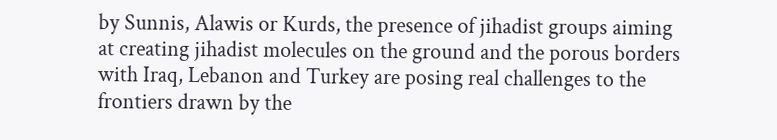by Sunnis, Alawis or Kurds, the presence of jihadist groups aiming at creating jihadist molecules on the ground and the porous borders with Iraq, Lebanon and Turkey are posing real challenges to the frontiers drawn by the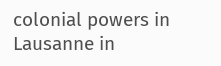colonial powers in Lausanne in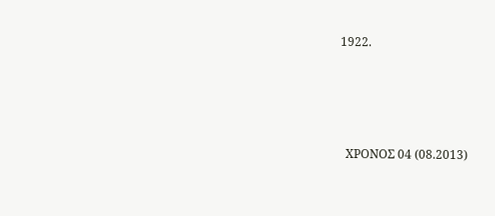1922.







  ΧΡΟΝΟΣ 04 (08.2013)